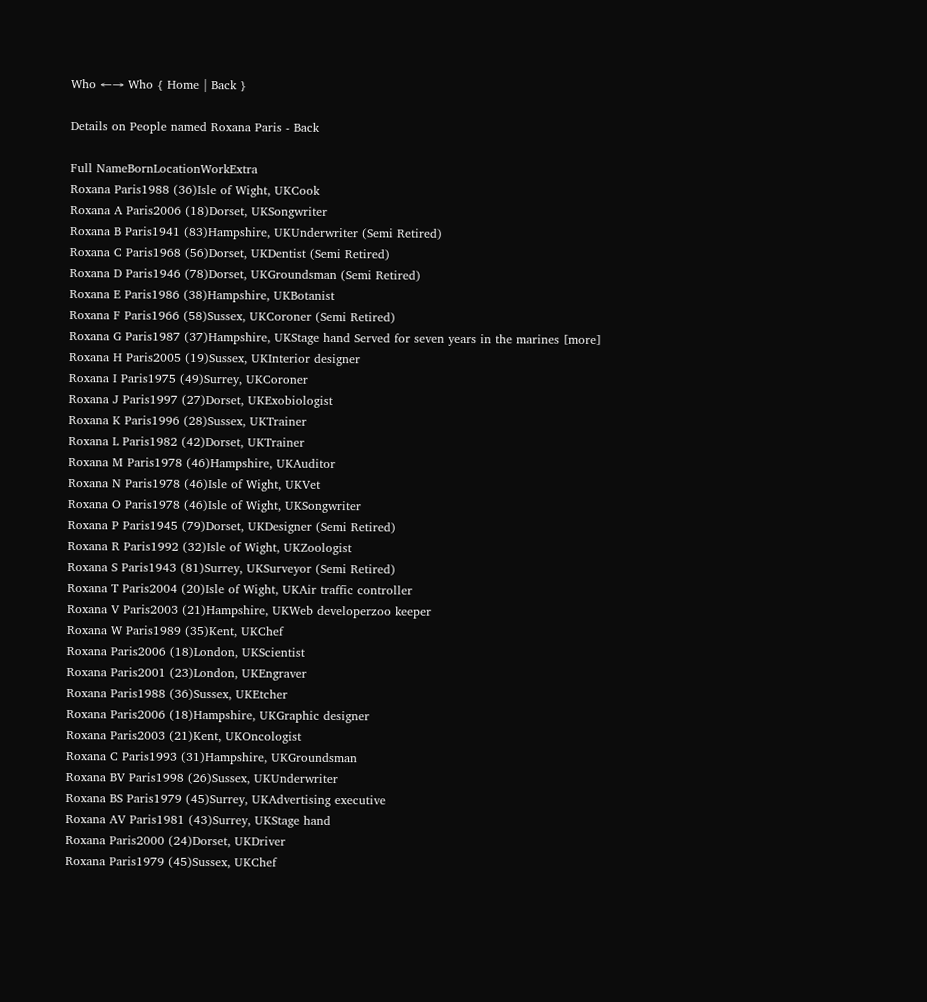Who ←→ Who { Home | Back }

Details on People named Roxana Paris - Back

Full NameBornLocationWorkExtra
Roxana Paris1988 (36)Isle of Wight, UKCook
Roxana A Paris2006 (18)Dorset, UKSongwriter
Roxana B Paris1941 (83)Hampshire, UKUnderwriter (Semi Retired)
Roxana C Paris1968 (56)Dorset, UKDentist (Semi Retired)
Roxana D Paris1946 (78)Dorset, UKGroundsman (Semi Retired)
Roxana E Paris1986 (38)Hampshire, UKBotanist
Roxana F Paris1966 (58)Sussex, UKCoroner (Semi Retired)
Roxana G Paris1987 (37)Hampshire, UKStage hand Served for seven years in the marines [more]
Roxana H Paris2005 (19)Sussex, UKInterior designer
Roxana I Paris1975 (49)Surrey, UKCoroner
Roxana J Paris1997 (27)Dorset, UKExobiologist
Roxana K Paris1996 (28)Sussex, UKTrainer
Roxana L Paris1982 (42)Dorset, UKTrainer
Roxana M Paris1978 (46)Hampshire, UKAuditor
Roxana N Paris1978 (46)Isle of Wight, UKVet
Roxana O Paris1978 (46)Isle of Wight, UKSongwriter
Roxana P Paris1945 (79)Dorset, UKDesigner (Semi Retired)
Roxana R Paris1992 (32)Isle of Wight, UKZoologist
Roxana S Paris1943 (81)Surrey, UKSurveyor (Semi Retired)
Roxana T Paris2004 (20)Isle of Wight, UKAir traffic controller
Roxana V Paris2003 (21)Hampshire, UKWeb developerzoo keeper
Roxana W Paris1989 (35)Kent, UKChef
Roxana Paris2006 (18)London, UKScientist
Roxana Paris2001 (23)London, UKEngraver
Roxana Paris1988 (36)Sussex, UKEtcher
Roxana Paris2006 (18)Hampshire, UKGraphic designer
Roxana Paris2003 (21)Kent, UKOncologist
Roxana C Paris1993 (31)Hampshire, UKGroundsman
Roxana BV Paris1998 (26)Sussex, UKUnderwriter
Roxana BS Paris1979 (45)Surrey, UKAdvertising executive
Roxana AV Paris1981 (43)Surrey, UKStage hand
Roxana Paris2000 (24)Dorset, UKDriver
Roxana Paris1979 (45)Sussex, UKChef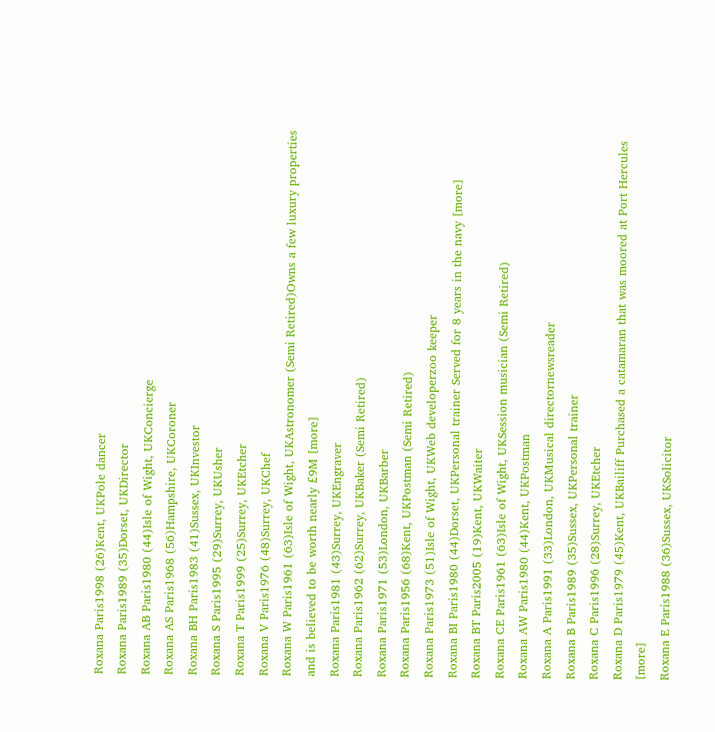Roxana Paris1998 (26)Kent, UKPole dancer
Roxana Paris1989 (35)Dorset, UKDirector
Roxana AB Paris1980 (44)Isle of Wight, UKConcierge
Roxana AS Paris1968 (56)Hampshire, UKCoroner
Roxana BH Paris1983 (41)Sussex, UKInvestor
Roxana S Paris1995 (29)Surrey, UKUsher
Roxana T Paris1999 (25)Surrey, UKEtcher
Roxana V Paris1976 (48)Surrey, UKChef
Roxana W Paris1961 (63)Isle of Wight, UKAstronomer (Semi Retired)Owns a few luxury properties and is believed to be worth nearly £9M [more]
Roxana Paris1981 (43)Surrey, UKEngraver
Roxana Paris1962 (62)Surrey, UKBaker (Semi Retired)
Roxana Paris1971 (53)London, UKBarber
Roxana Paris1956 (68)Kent, UKPostman (Semi Retired)
Roxana Paris1973 (51)Isle of Wight, UKWeb developerzoo keeper
Roxana BI Paris1980 (44)Dorset, UKPersonal trainer Served for 8 years in the navy [more]
Roxana BT Paris2005 (19)Kent, UKWaiter
Roxana CE Paris1961 (63)Isle of Wight, UKSession musician (Semi Retired)
Roxana AW Paris1980 (44)Kent, UKPostman
Roxana A Paris1991 (33)London, UKMusical directornewsreader
Roxana B Paris1989 (35)Sussex, UKPersonal trainer
Roxana C Paris1996 (28)Surrey, UKEtcher
Roxana D Paris1979 (45)Kent, UKBailiff Purchased a catamaran that was moored at Port Hercules [more]
Roxana E Paris1988 (36)Sussex, UKSolicitor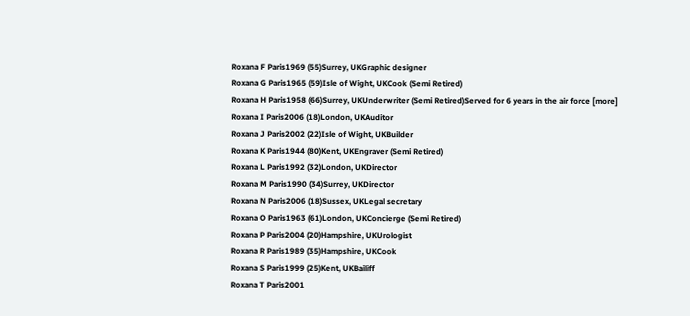Roxana F Paris1969 (55)Surrey, UKGraphic designer
Roxana G Paris1965 (59)Isle of Wight, UKCook (Semi Retired)
Roxana H Paris1958 (66)Surrey, UKUnderwriter (Semi Retired)Served for 6 years in the air force [more]
Roxana I Paris2006 (18)London, UKAuditor
Roxana J Paris2002 (22)Isle of Wight, UKBuilder
Roxana K Paris1944 (80)Kent, UKEngraver (Semi Retired)
Roxana L Paris1992 (32)London, UKDirector
Roxana M Paris1990 (34)Surrey, UKDirector
Roxana N Paris2006 (18)Sussex, UKLegal secretary
Roxana O Paris1963 (61)London, UKConcierge (Semi Retired)
Roxana P Paris2004 (20)Hampshire, UKUrologist
Roxana R Paris1989 (35)Hampshire, UKCook
Roxana S Paris1999 (25)Kent, UKBailiff
Roxana T Paris2001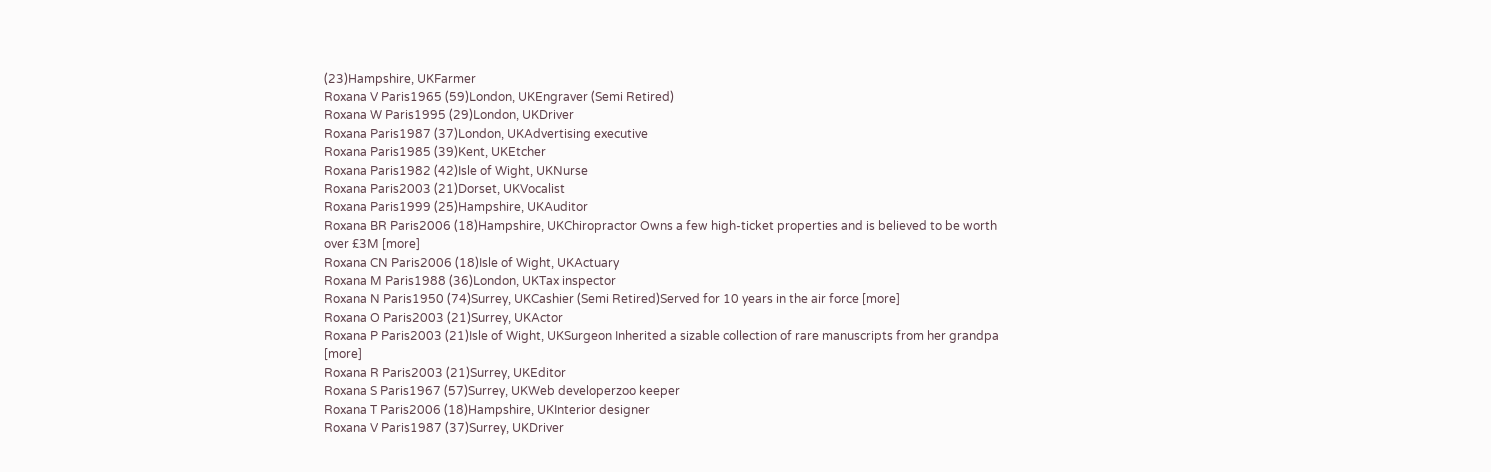(23)Hampshire, UKFarmer
Roxana V Paris1965 (59)London, UKEngraver (Semi Retired)
Roxana W Paris1995 (29)London, UKDriver
Roxana Paris1987 (37)London, UKAdvertising executive
Roxana Paris1985 (39)Kent, UKEtcher
Roxana Paris1982 (42)Isle of Wight, UKNurse
Roxana Paris2003 (21)Dorset, UKVocalist
Roxana Paris1999 (25)Hampshire, UKAuditor
Roxana BR Paris2006 (18)Hampshire, UKChiropractor Owns a few high-ticket properties and is believed to be worth over £3M [more]
Roxana CN Paris2006 (18)Isle of Wight, UKActuary
Roxana M Paris1988 (36)London, UKTax inspector
Roxana N Paris1950 (74)Surrey, UKCashier (Semi Retired)Served for 10 years in the air force [more]
Roxana O Paris2003 (21)Surrey, UKActor
Roxana P Paris2003 (21)Isle of Wight, UKSurgeon Inherited a sizable collection of rare manuscripts from her grandpa [more]
Roxana R Paris2003 (21)Surrey, UKEditor
Roxana S Paris1967 (57)Surrey, UKWeb developerzoo keeper
Roxana T Paris2006 (18)Hampshire, UKInterior designer
Roxana V Paris1987 (37)Surrey, UKDriver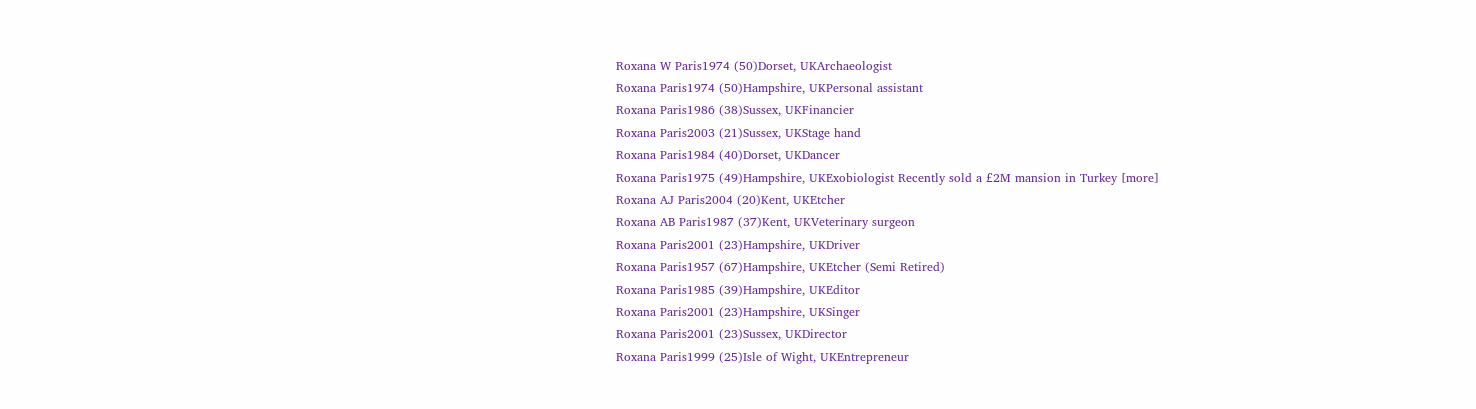Roxana W Paris1974 (50)Dorset, UKArchaeologist
Roxana Paris1974 (50)Hampshire, UKPersonal assistant
Roxana Paris1986 (38)Sussex, UKFinancier
Roxana Paris2003 (21)Sussex, UKStage hand
Roxana Paris1984 (40)Dorset, UKDancer
Roxana Paris1975 (49)Hampshire, UKExobiologist Recently sold a £2M mansion in Turkey [more]
Roxana AJ Paris2004 (20)Kent, UKEtcher
Roxana AB Paris1987 (37)Kent, UKVeterinary surgeon
Roxana Paris2001 (23)Hampshire, UKDriver
Roxana Paris1957 (67)Hampshire, UKEtcher (Semi Retired)
Roxana Paris1985 (39)Hampshire, UKEditor
Roxana Paris2001 (23)Hampshire, UKSinger
Roxana Paris2001 (23)Sussex, UKDirector
Roxana Paris1999 (25)Isle of Wight, UKEntrepreneur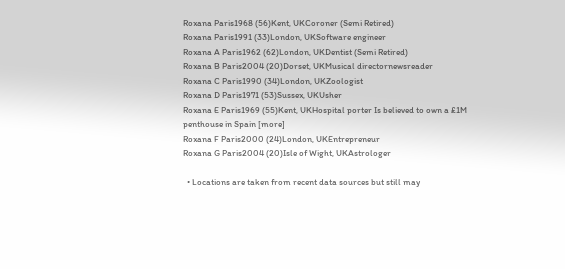Roxana Paris1968 (56)Kent, UKCoroner (Semi Retired)
Roxana Paris1991 (33)London, UKSoftware engineer
Roxana A Paris1962 (62)London, UKDentist (Semi Retired)
Roxana B Paris2004 (20)Dorset, UKMusical directornewsreader
Roxana C Paris1990 (34)London, UKZoologist
Roxana D Paris1971 (53)Sussex, UKUsher
Roxana E Paris1969 (55)Kent, UKHospital porter Is believed to own a £1M penthouse in Spain [more]
Roxana F Paris2000 (24)London, UKEntrepreneur
Roxana G Paris2004 (20)Isle of Wight, UKAstrologer

  • Locations are taken from recent data sources but still may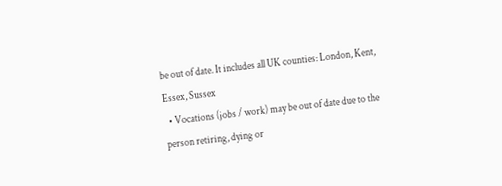be out of date. It includes all UK counties: London, Kent, Essex, Sussex
  • Vocations (jobs / work) may be out of date due to the person retiring, dying or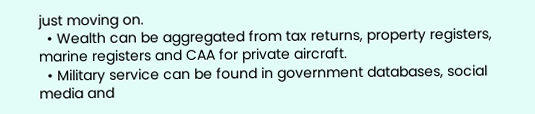just moving on.
  • Wealth can be aggregated from tax returns, property registers, marine registers and CAA for private aircraft.
  • Military service can be found in government databases, social media and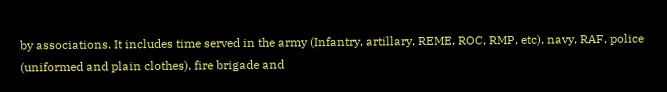by associations. It includes time served in the army (Infantry, artillary, REME, ROC, RMP, etc), navy, RAF, police (uniformed and plain clothes), fire brigade and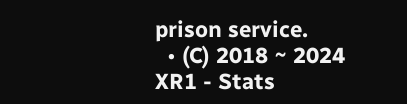prison service.
  • (C) 2018 ~ 2024 XR1 - Stats